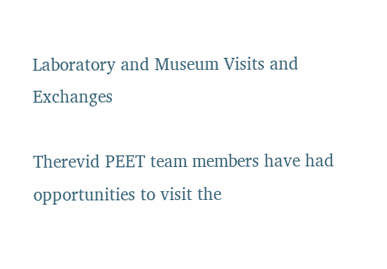Laboratory and Museum Visits and Exchanges

Therevid PEET team members have had opportunities to visit the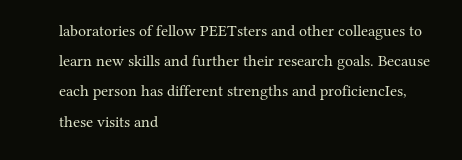laboratories of fellow PEETsters and other colleagues to learn new skills and further their research goals. Because each person has different strengths and proficiencIes, these visits and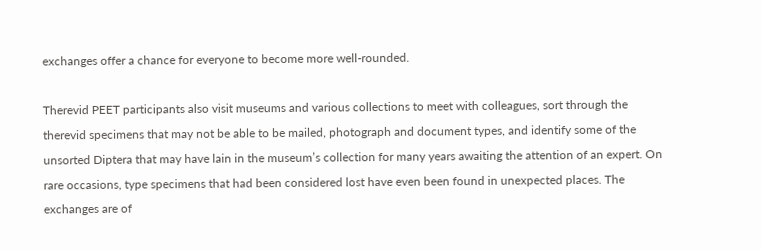exchanges offer a chance for everyone to become more well-rounded.

Therevid PEET participants also visit museums and various collections to meet with colleagues, sort through the therevid specimens that may not be able to be mailed, photograph and document types, and identify some of the unsorted Diptera that may have lain in the museum’s collection for many years awaiting the attention of an expert. On rare occasions, type specimens that had been considered lost have even been found in unexpected places. The exchanges are of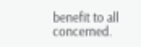benefit to all concerned.